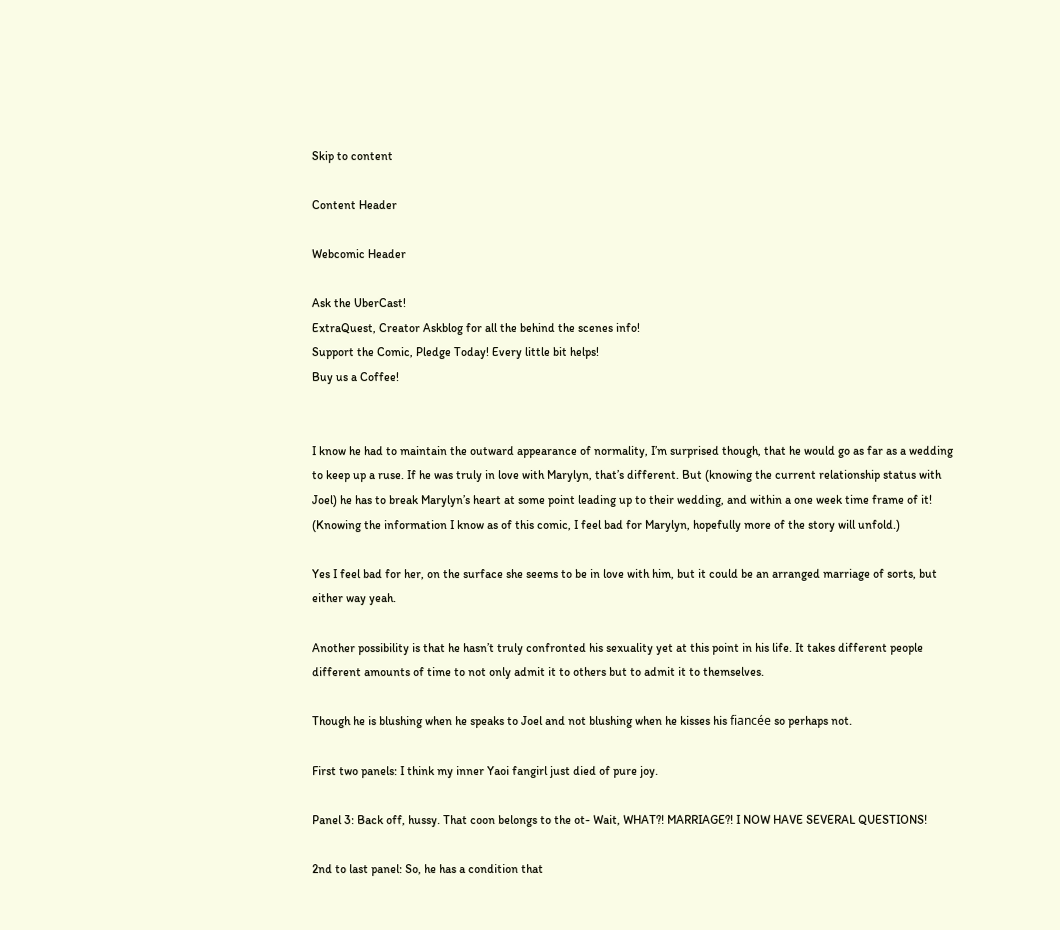Skip to content

Content Header

Webcomic Header

Ask the UberCast!
ExtraQuest, Creator Askblog for all the behind the scenes info!
Support the Comic, Pledge Today! Every little bit helps!
Buy us a Coffee!


I know he had to maintain the outward appearance of normality, I’m surprised though, that he would go as far as a wedding to keep up a ruse. If he was truly in love with Marylyn, that’s different. But (knowing the current relationship status with Joel) he has to break Marylyn’s heart at some point leading up to their wedding, and within a one week time frame of it! (Knowing the information I know as of this comic, I feel bad for Marylyn, hopefully more of the story will unfold.)

Yes I feel bad for her, on the surface she seems to be in love with him, but it could be an arranged marriage of sorts, but either way yeah.

Another possibility is that he hasn’t truly confronted his sexuality yet at this point in his life. It takes different people different amounts of time to not only admit it to others but to admit it to themselves.

Though he is blushing when he speaks to Joel and not blushing when he kisses his fiancée so perhaps not.

First two panels: I think my inner Yaoi fangirl just died of pure joy.

Panel 3: Back off, hussy. That coon belongs to the ot- Wait, WHAT?! MARRIAGE?! I NOW HAVE SEVERAL QUESTIONS!

2nd to last panel: So, he has a condition that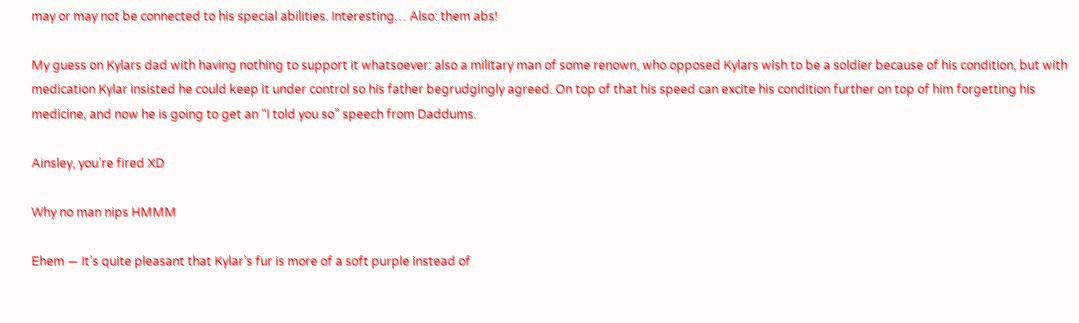may or may not be connected to his special abilities. Interesting… Also: them abs!

My guess on Kylars dad with having nothing to support it whatsoever: also a military man of some renown, who opposed Kylars wish to be a soldier because of his condition, but with medication Kylar insisted he could keep it under control so his father begrudgingly agreed. On top of that his speed can excite his condition further on top of him forgetting his medicine, and now he is going to get an “I told you so” speech from Daddums.

Ainsley, you’re fired XD

Why no man nips HMMM

Ehem — It’s quite pleasant that Kylar’s fur is more of a soft purple instead of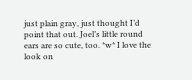just plain gray, just thought I’d point that out. Joel’s little round ears are so cute, too. *w* I love the look on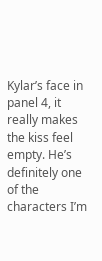Kylar’s face in panel 4, it really makes the kiss feel empty. He’s definitely one of the characters I’m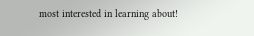most interested in learning about!